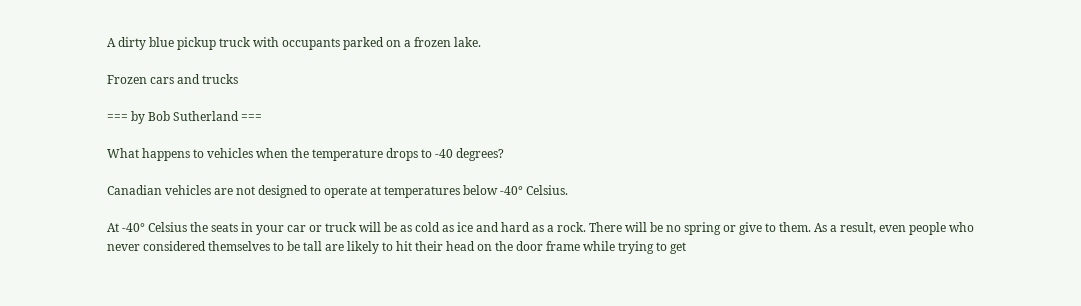A dirty blue pickup truck with occupants parked on a frozen lake.

Frozen cars and trucks

=== by Bob Sutherland ===

What happens to vehicles when the temperature drops to -40 degrees?

Canadian vehicles are not designed to operate at temperatures below -40° Celsius.

At -40° Celsius the seats in your car or truck will be as cold as ice and hard as a rock. There will be no spring or give to them. As a result, even people who never considered themselves to be tall are likely to hit their head on the door frame while trying to get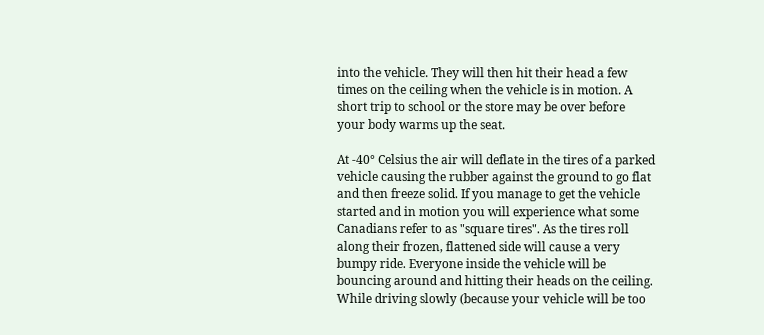into the vehicle. They will then hit their head a few times on the ceiling when the vehicle is in motion. A short trip to school or the store may be over before your body warms up the seat.

At -40° Celsius the air will deflate in the tires of a parked vehicle causing the rubber against the ground to go flat and then freeze solid. If you manage to get the vehicle started and in motion you will experience what some Canadians refer to as "square tires". As the tires roll along their frozen, flattened side will cause a very bumpy ride. Everyone inside the vehicle will be bouncing around and hitting their heads on the ceiling. While driving slowly (because your vehicle will be too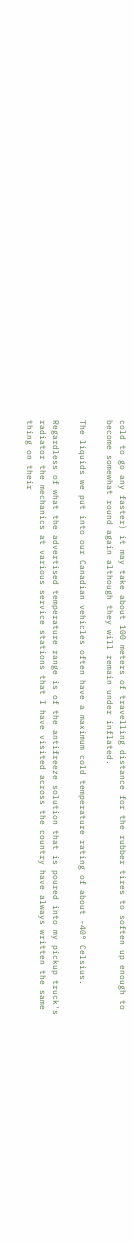cold to go any faster) it may take about 100 meters of travelling distance for the rubber tires to soften up enough to become somewhat round again although they will remain under inflated.

The liquids we put into our Canadian vehicles often have a maximum cold temperature rating of about -40° Celsius.

Regardless of what the advertised temperature range is of the antifreeze solution that is poured into my pickup truck's radiator the mechanics at various service stations that I have visited across the country have always written the same thing on their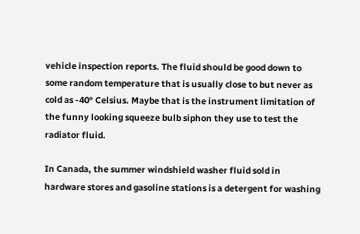vehicle inspection reports. The fluid should be good down to some random temperature that is usually close to but never as cold as -40° Celsius. Maybe that is the instrument limitation of the funny looking squeeze bulb siphon they use to test the radiator fluid.

In Canada, the summer windshield washer fluid sold in hardware stores and gasoline stations is a detergent for washing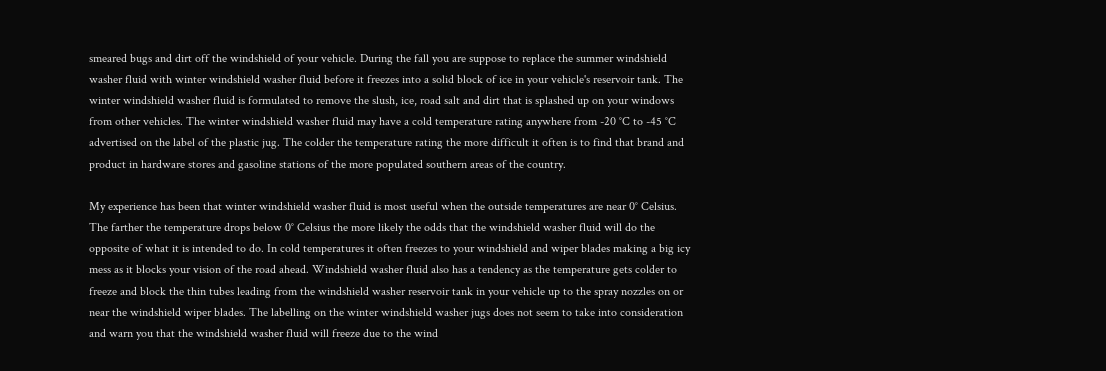smeared bugs and dirt off the windshield of your vehicle. During the fall you are suppose to replace the summer windshield washer fluid with winter windshield washer fluid before it freezes into a solid block of ice in your vehicle's reservoir tank. The winter windshield washer fluid is formulated to remove the slush, ice, road salt and dirt that is splashed up on your windows from other vehicles. The winter windshield washer fluid may have a cold temperature rating anywhere from -20 °C to -45 °C advertised on the label of the plastic jug. The colder the temperature rating the more difficult it often is to find that brand and product in hardware stores and gasoline stations of the more populated southern areas of the country.

My experience has been that winter windshield washer fluid is most useful when the outside temperatures are near 0° Celsius. The farther the temperature drops below 0° Celsius the more likely the odds that the windshield washer fluid will do the opposite of what it is intended to do. In cold temperatures it often freezes to your windshield and wiper blades making a big icy mess as it blocks your vision of the road ahead. Windshield washer fluid also has a tendency as the temperature gets colder to freeze and block the thin tubes leading from the windshield washer reservoir tank in your vehicle up to the spray nozzles on or near the windshield wiper blades. The labelling on the winter windshield washer jugs does not seem to take into consideration and warn you that the windshield washer fluid will freeze due to the wind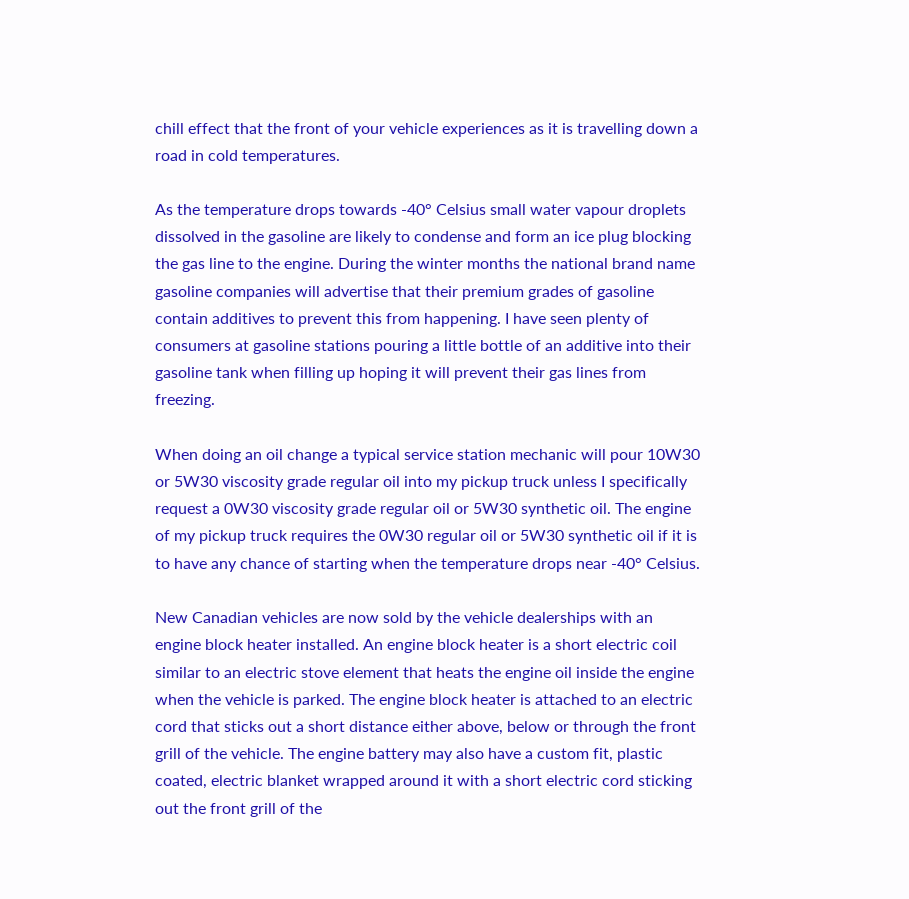chill effect that the front of your vehicle experiences as it is travelling down a road in cold temperatures.

As the temperature drops towards -40° Celsius small water vapour droplets dissolved in the gasoline are likely to condense and form an ice plug blocking the gas line to the engine. During the winter months the national brand name gasoline companies will advertise that their premium grades of gasoline contain additives to prevent this from happening. I have seen plenty of consumers at gasoline stations pouring a little bottle of an additive into their gasoline tank when filling up hoping it will prevent their gas lines from freezing.

When doing an oil change a typical service station mechanic will pour 10W30 or 5W30 viscosity grade regular oil into my pickup truck unless I specifically request a 0W30 viscosity grade regular oil or 5W30 synthetic oil. The engine of my pickup truck requires the 0W30 regular oil or 5W30 synthetic oil if it is to have any chance of starting when the temperature drops near -40° Celsius.

New Canadian vehicles are now sold by the vehicle dealerships with an engine block heater installed. An engine block heater is a short electric coil similar to an electric stove element that heats the engine oil inside the engine when the vehicle is parked. The engine block heater is attached to an electric cord that sticks out a short distance either above, below or through the front grill of the vehicle. The engine battery may also have a custom fit, plastic coated, electric blanket wrapped around it with a short electric cord sticking out the front grill of the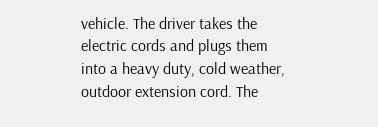vehicle. The driver takes the electric cords and plugs them into a heavy duty, cold weather, outdoor extension cord. The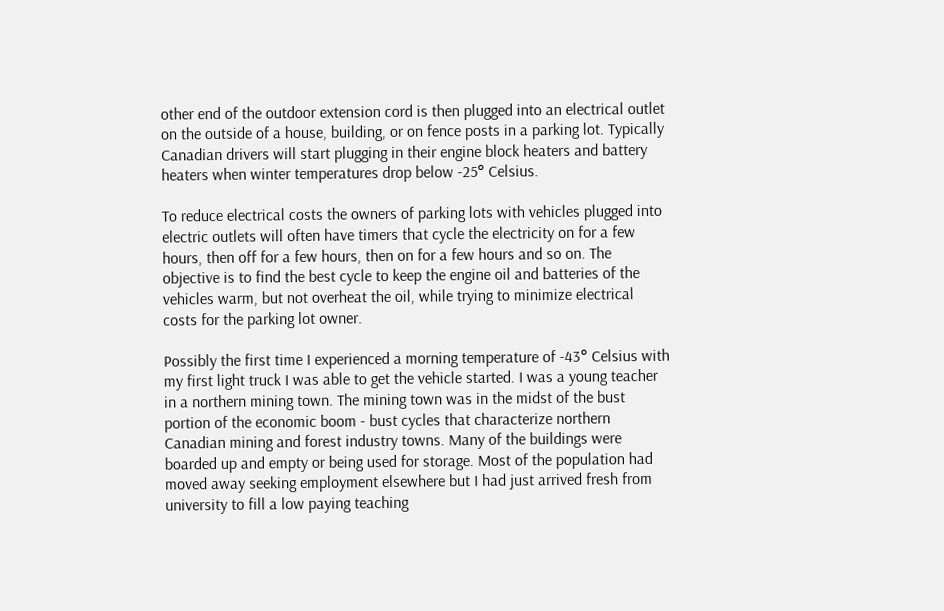other end of the outdoor extension cord is then plugged into an electrical outlet on the outside of a house, building, or on fence posts in a parking lot. Typically Canadian drivers will start plugging in their engine block heaters and battery heaters when winter temperatures drop below -25° Celsius.

To reduce electrical costs the owners of parking lots with vehicles plugged into electric outlets will often have timers that cycle the electricity on for a few hours, then off for a few hours, then on for a few hours and so on. The objective is to find the best cycle to keep the engine oil and batteries of the vehicles warm, but not overheat the oil, while trying to minimize electrical costs for the parking lot owner.

Possibly the first time I experienced a morning temperature of -43° Celsius with my first light truck I was able to get the vehicle started. I was a young teacher in a northern mining town. The mining town was in the midst of the bust portion of the economic boom - bust cycles that characterize northern Canadian mining and forest industry towns. Many of the buildings were boarded up and empty or being used for storage. Most of the population had moved away seeking employment elsewhere but I had just arrived fresh from university to fill a low paying teaching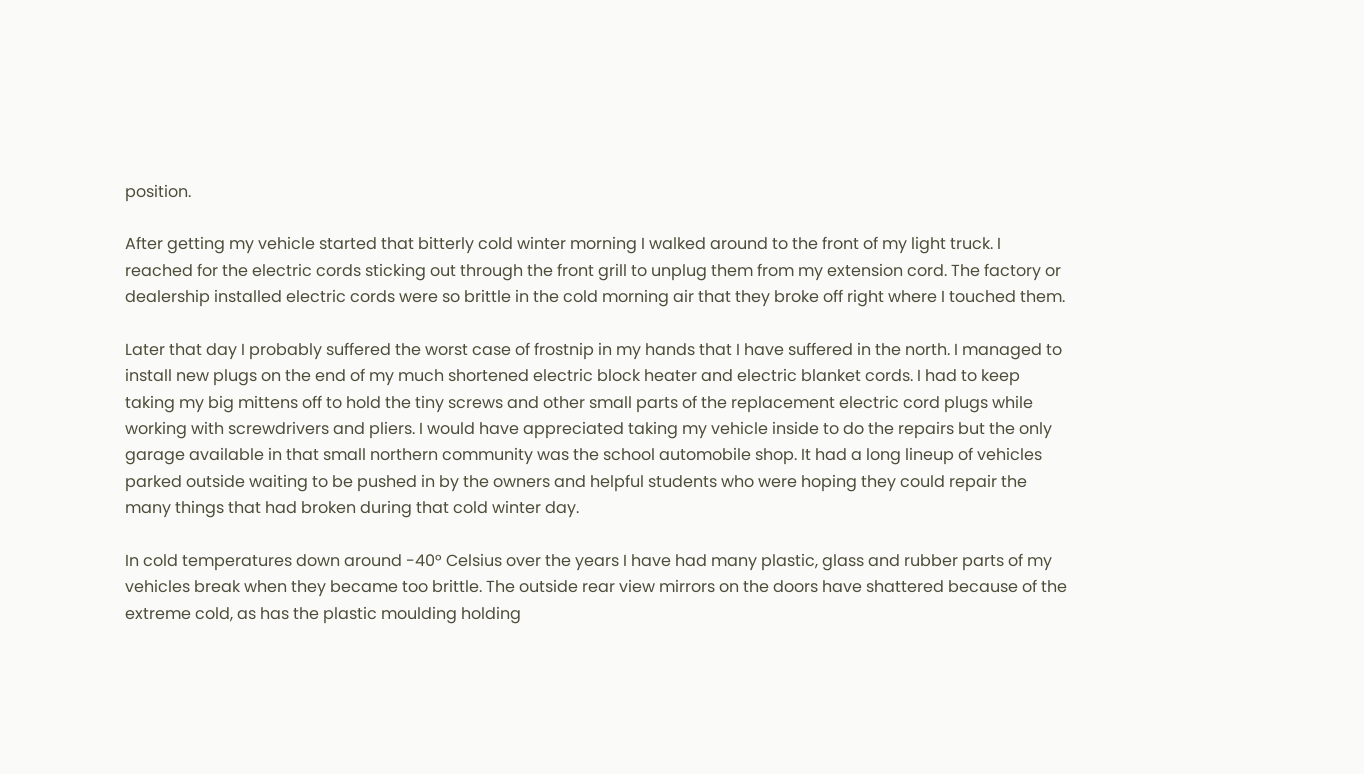position.

After getting my vehicle started that bitterly cold winter morning I walked around to the front of my light truck. I reached for the electric cords sticking out through the front grill to unplug them from my extension cord. The factory or dealership installed electric cords were so brittle in the cold morning air that they broke off right where I touched them.

Later that day I probably suffered the worst case of frostnip in my hands that I have suffered in the north. I managed to install new plugs on the end of my much shortened electric block heater and electric blanket cords. I had to keep taking my big mittens off to hold the tiny screws and other small parts of the replacement electric cord plugs while working with screwdrivers and pliers. I would have appreciated taking my vehicle inside to do the repairs but the only garage available in that small northern community was the school automobile shop. It had a long lineup of vehicles parked outside waiting to be pushed in by the owners and helpful students who were hoping they could repair the many things that had broken during that cold winter day.

In cold temperatures down around -40° Celsius over the years I have had many plastic, glass and rubber parts of my vehicles break when they became too brittle. The outside rear view mirrors on the doors have shattered because of the extreme cold, as has the plastic moulding holding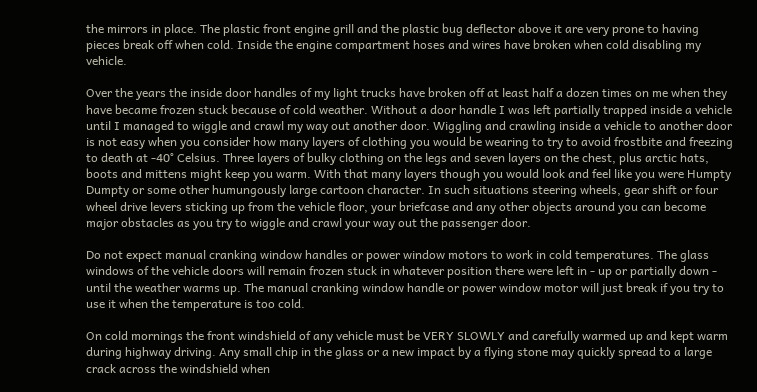the mirrors in place. The plastic front engine grill and the plastic bug deflector above it are very prone to having pieces break off when cold. Inside the engine compartment hoses and wires have broken when cold disabling my vehicle.

Over the years the inside door handles of my light trucks have broken off at least half a dozen times on me when they have became frozen stuck because of cold weather. Without a door handle I was left partially trapped inside a vehicle until I managed to wiggle and crawl my way out another door. Wiggling and crawling inside a vehicle to another door is not easy when you consider how many layers of clothing you would be wearing to try to avoid frostbite and freezing to death at -40° Celsius. Three layers of bulky clothing on the legs and seven layers on the chest, plus arctic hats, boots and mittens might keep you warm. With that many layers though you would look and feel like you were Humpty Dumpty or some other humungously large cartoon character. In such situations steering wheels, gear shift or four wheel drive levers sticking up from the vehicle floor, your briefcase and any other objects around you can become major obstacles as you try to wiggle and crawl your way out the passenger door.

Do not expect manual cranking window handles or power window motors to work in cold temperatures. The glass windows of the vehicle doors will remain frozen stuck in whatever position there were left in - up or partially down - until the weather warms up. The manual cranking window handle or power window motor will just break if you try to use it when the temperature is too cold.

On cold mornings the front windshield of any vehicle must be VERY SLOWLY and carefully warmed up and kept warm during highway driving. Any small chip in the glass or a new impact by a flying stone may quickly spread to a large crack across the windshield when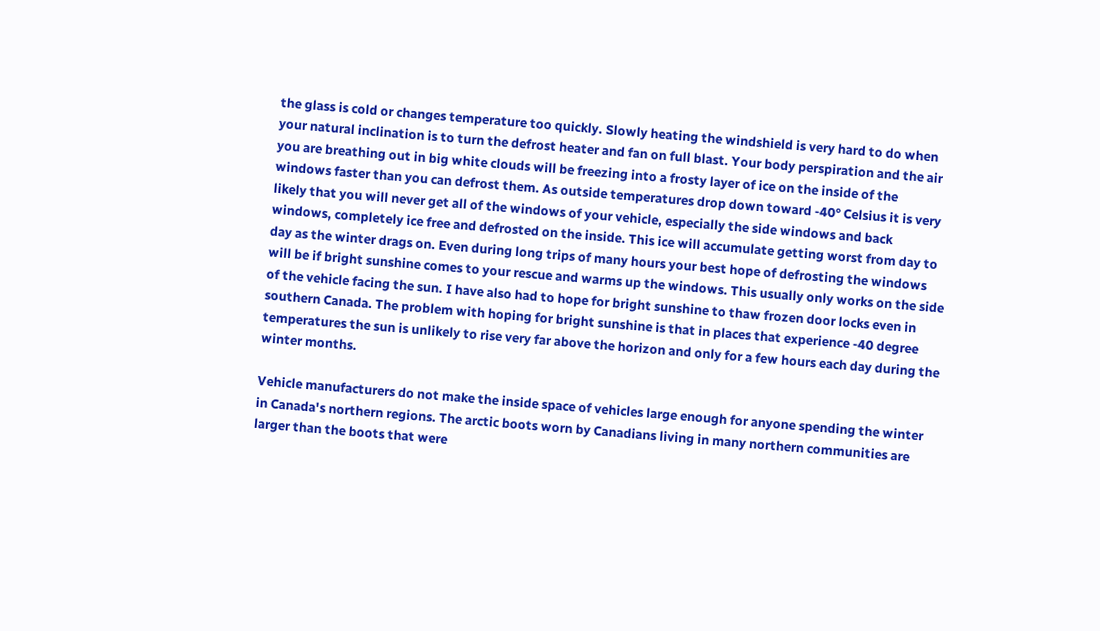the glass is cold or changes temperature too quickly. Slowly heating the windshield is very hard to do when your natural inclination is to turn the defrost heater and fan on full blast. Your body perspiration and the air you are breathing out in big white clouds will be freezing into a frosty layer of ice on the inside of the windows faster than you can defrost them. As outside temperatures drop down toward -40° Celsius it is very likely that you will never get all of the windows of your vehicle, especially the side windows and back windows, completely ice free and defrosted on the inside. This ice will accumulate getting worst from day to day as the winter drags on. Even during long trips of many hours your best hope of defrosting the windows will be if bright sunshine comes to your rescue and warms up the windows. This usually only works on the side of the vehicle facing the sun. I have also had to hope for bright sunshine to thaw frozen door locks even in southern Canada. The problem with hoping for bright sunshine is that in places that experience -40 degree temperatures the sun is unlikely to rise very far above the horizon and only for a few hours each day during the winter months.

Vehicle manufacturers do not make the inside space of vehicles large enough for anyone spending the winter in Canada's northern regions. The arctic boots worn by Canadians living in many northern communities are larger than the boots that were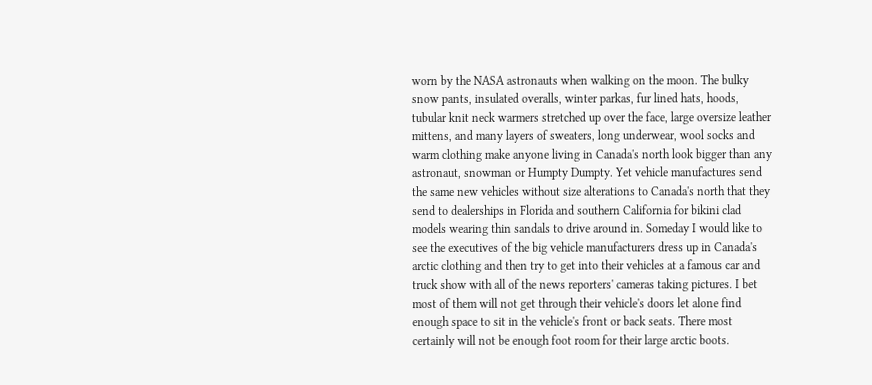worn by the NASA astronauts when walking on the moon. The bulky snow pants, insulated overalls, winter parkas, fur lined hats, hoods, tubular knit neck warmers stretched up over the face, large oversize leather mittens, and many layers of sweaters, long underwear, wool socks and warm clothing make anyone living in Canada's north look bigger than any astronaut, snowman or Humpty Dumpty. Yet vehicle manufactures send the same new vehicles without size alterations to Canada's north that they send to dealerships in Florida and southern California for bikini clad models wearing thin sandals to drive around in. Someday I would like to see the executives of the big vehicle manufacturers dress up in Canada's arctic clothing and then try to get into their vehicles at a famous car and truck show with all of the news reporters' cameras taking pictures. I bet most of them will not get through their vehicle's doors let alone find enough space to sit in the vehicle's front or back seats. There most certainly will not be enough foot room for their large arctic boots.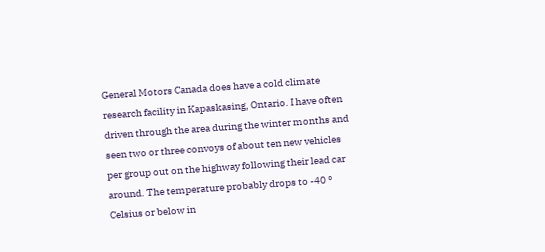General Motors Canada does have a cold climate research facility in Kapaskasing, Ontario. I have often driven through the area during the winter months and seen two or three convoys of about ten new vehicles per group out on the highway following their lead car around. The temperature probably drops to -40 ° Celsius or below in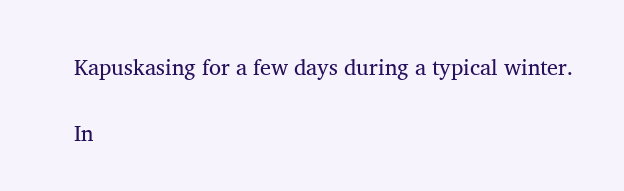Kapuskasing for a few days during a typical winter.

In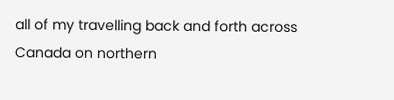all of my travelling back and forth across Canada on northern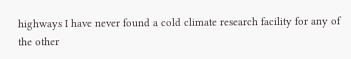highways I have never found a cold climate research facility for any of the other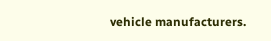vehicle manufacturers.